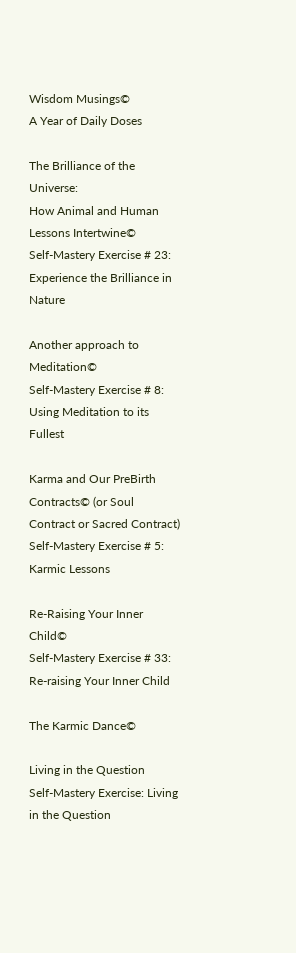Wisdom Musings©
A Year of Daily Doses

The Brilliance of the Universe:
How Animal and Human Lessons Intertwine©
Self-Mastery Exercise # 23: Experience the Brilliance in Nature

Another approach to Meditation©
Self-Mastery Exercise # 8: Using Meditation to its Fullest

Karma and Our PreBirth Contracts© (or Soul Contract or Sacred Contract)
Self-Mastery Exercise # 5: Karmic Lessons

Re-Raising Your Inner Child©
Self-Mastery Exercise # 33: Re-raising Your Inner Child

The Karmic Dance©

Living in the Question
Self-Mastery Exercise: Living in the Question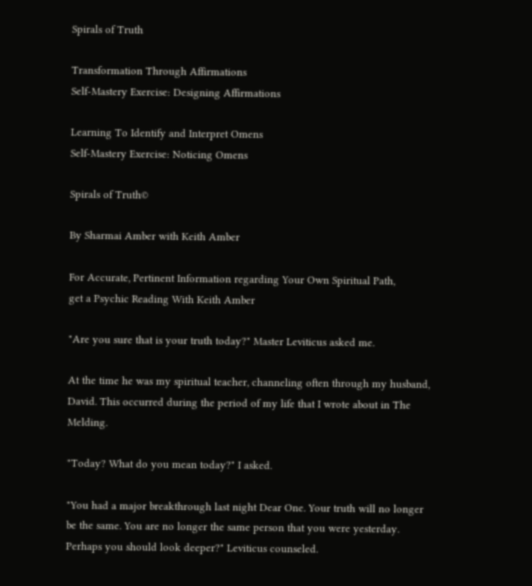Spirals of Truth

Transformation Through Affirmations
Self-Mastery Exercise: Designing Affirmations

Learning To Identify and Interpret Omens
Self-Mastery Exercise: Noticing Omens

Spirals of Truth©

By Sharmai Amber with Keith Amber

For Accurate, Pertinent Information regarding Your Own Spiritual Path,
get a Psychic Reading With Keith Amber

"Are you sure that is your truth today?" Master Leviticus asked me.

At the time he was my spiritual teacher, channeling often through my husband, David. This occurred during the period of my life that I wrote about in The Melding.

"Today? What do you mean today?" I asked.

"You had a major breakthrough last night Dear One. Your truth will no longer be the same. You are no longer the same person that you were yesterday. Perhaps you should look deeper?" Leviticus counseled.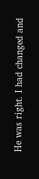He was right. I had changed and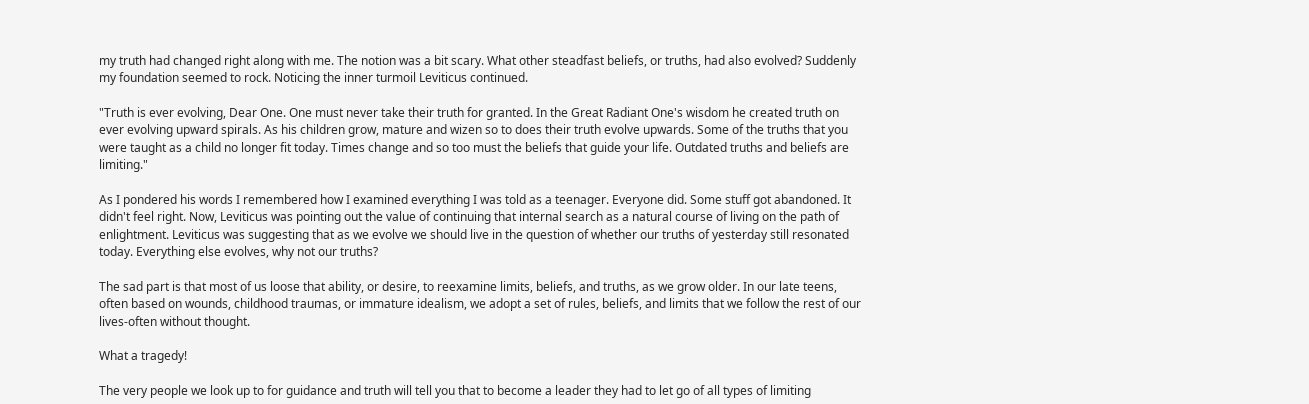my truth had changed right along with me. The notion was a bit scary. What other steadfast beliefs, or truths, had also evolved? Suddenly my foundation seemed to rock. Noticing the inner turmoil Leviticus continued.

"Truth is ever evolving, Dear One. One must never take their truth for granted. In the Great Radiant One's wisdom he created truth on ever evolving upward spirals. As his children grow, mature and wizen so to does their truth evolve upwards. Some of the truths that you were taught as a child no longer fit today. Times change and so too must the beliefs that guide your life. Outdated truths and beliefs are limiting."

As I pondered his words I remembered how I examined everything I was told as a teenager. Everyone did. Some stuff got abandoned. It didn't feel right. Now, Leviticus was pointing out the value of continuing that internal search as a natural course of living on the path of enlightment. Leviticus was suggesting that as we evolve we should live in the question of whether our truths of yesterday still resonated today. Everything else evolves, why not our truths?

The sad part is that most of us loose that ability, or desire, to reexamine limits, beliefs, and truths, as we grow older. In our late teens, often based on wounds, childhood traumas, or immature idealism, we adopt a set of rules, beliefs, and limits that we follow the rest of our lives-often without thought.

What a tragedy!

The very people we look up to for guidance and truth will tell you that to become a leader they had to let go of all types of limiting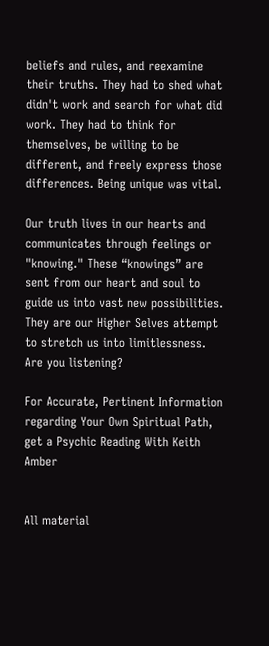beliefs and rules, and reexamine their truths. They had to shed what didn't work and search for what did work. They had to think for themselves, be willing to be different, and freely express those differences. Being unique was vital.

Our truth lives in our hearts and communicates through feelings or "knowing." These “knowings” are sent from our heart and soul to guide us into vast new possibilities. They are our Higher Selves attempt to stretch us into limitlessness. Are you listening?

For Accurate, Pertinent Information regarding Your Own Spiritual Path,
get a Psychic Reading With Keith Amber


All material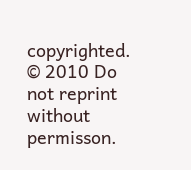copyrighted. © 2010 Do not reprint without permisson.